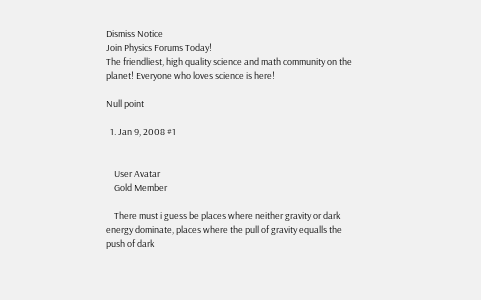Dismiss Notice
Join Physics Forums Today!
The friendliest, high quality science and math community on the planet! Everyone who loves science is here!

Null point

  1. Jan 9, 2008 #1


    User Avatar
    Gold Member

    There must i guess be places where neither gravity or dark energy dominate, places where the pull of gravity equalls the push of dark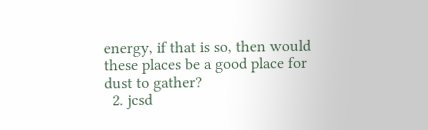energy, if that is so, then would these places be a good place for dust to gather?
  2. jcsd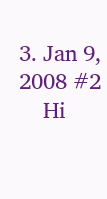3. Jan 9, 2008 #2
    Hi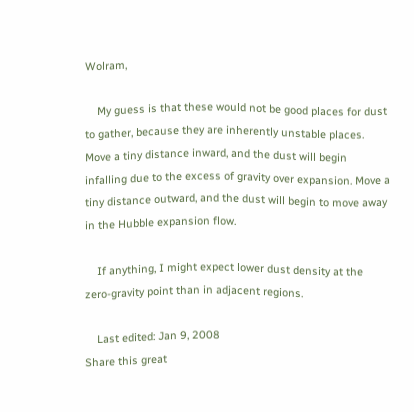Wolram,

    My guess is that these would not be good places for dust to gather, because they are inherently unstable places. Move a tiny distance inward, and the dust will begin infalling due to the excess of gravity over expansion. Move a tiny distance outward, and the dust will begin to move away in the Hubble expansion flow.

    If anything, I might expect lower dust density at the zero-gravity point than in adjacent regions.

    Last edited: Jan 9, 2008
Share this great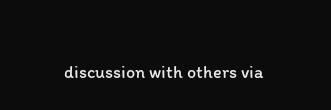discussion with others via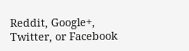Reddit, Google+, Twitter, or Facebook